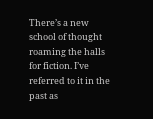There’s a new school of thought roaming the halls for fiction. I’ve referred to it in the past as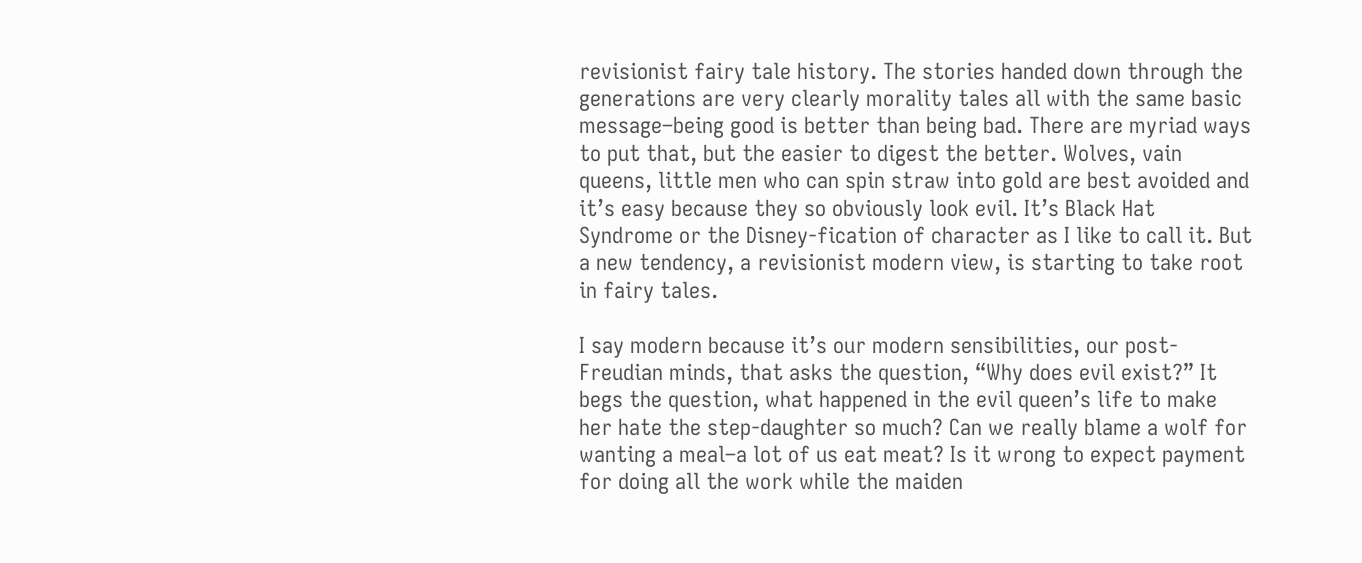revisionist fairy tale history. The stories handed down through the generations are very clearly morality tales all with the same basic message–being good is better than being bad. There are myriad ways to put that, but the easier to digest the better. Wolves, vain queens, little men who can spin straw into gold are best avoided and it’s easy because they so obviously look evil. It’s Black Hat Syndrome or the Disney-fication of character as I like to call it. But a new tendency, a revisionist modern view, is starting to take root in fairy tales.

I say modern because it’s our modern sensibilities, our post-Freudian minds, that asks the question, “Why does evil exist?” It begs the question, what happened in the evil queen’s life to make her hate the step-daughter so much? Can we really blame a wolf for wanting a meal–a lot of us eat meat? Is it wrong to expect payment for doing all the work while the maiden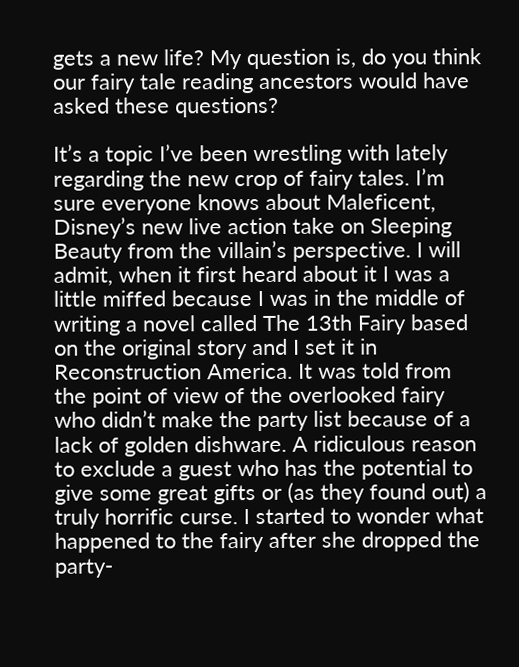gets a new life? My question is, do you think our fairy tale reading ancestors would have asked these questions?

It’s a topic I’ve been wrestling with lately regarding the new crop of fairy tales. I’m sure everyone knows about Maleficent, Disney’s new live action take on Sleeping Beauty from the villain’s perspective. I will admit, when it first heard about it I was a little miffed because I was in the middle of writing a novel called The 13th Fairy based on the original story and I set it in Reconstruction America. It was told from the point of view of the overlooked fairy who didn’t make the party list because of a lack of golden dishware. A ridiculous reason to exclude a guest who has the potential to give some great gifts or (as they found out) a truly horrific curse. I started to wonder what happened to the fairy after she dropped the party-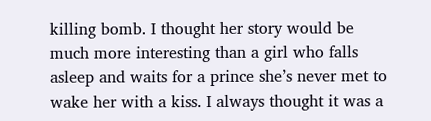killing bomb. I thought her story would be much more interesting than a girl who falls asleep and waits for a prince she’s never met to wake her with a kiss. I always thought it was a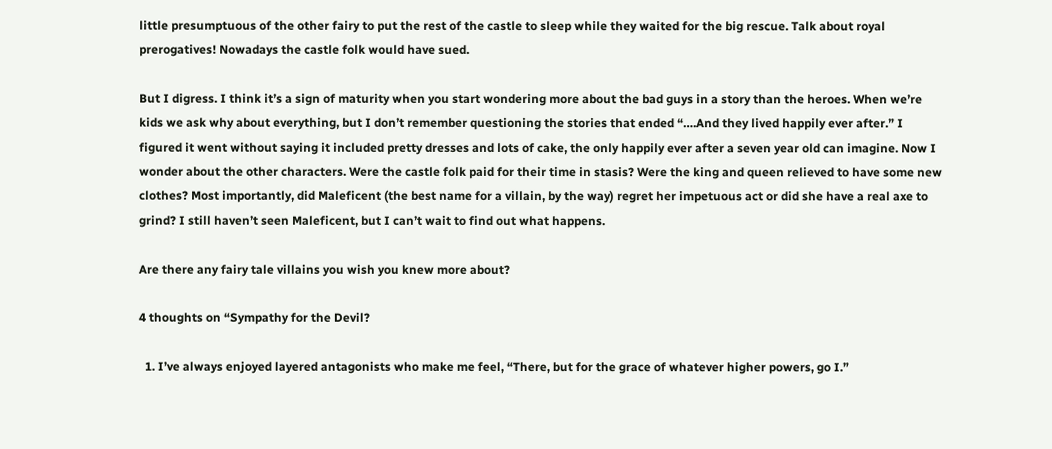little presumptuous of the other fairy to put the rest of the castle to sleep while they waited for the big rescue. Talk about royal prerogatives! Nowadays the castle folk would have sued.

But I digress. I think it’s a sign of maturity when you start wondering more about the bad guys in a story than the heroes. When we’re kids we ask why about everything, but I don’t remember questioning the stories that ended “….And they lived happily ever after.” I figured it went without saying it included pretty dresses and lots of cake, the only happily ever after a seven year old can imagine. Now I wonder about the other characters. Were the castle folk paid for their time in stasis? Were the king and queen relieved to have some new clothes? Most importantly, did Maleficent (the best name for a villain, by the way) regret her impetuous act or did she have a real axe to grind? I still haven’t seen Maleficent, but I can’t wait to find out what happens.

Are there any fairy tale villains you wish you knew more about?

4 thoughts on “Sympathy for the Devil?

  1. I’ve always enjoyed layered antagonists who make me feel, “There, but for the grace of whatever higher powers, go I.”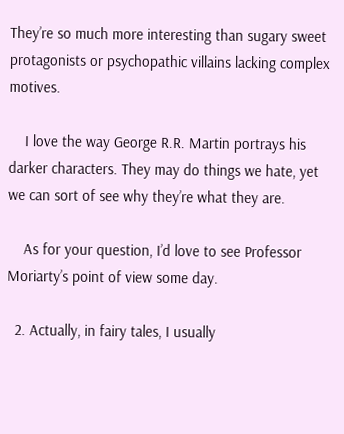They’re so much more interesting than sugary sweet protagonists or psychopathic villains lacking complex motives.

    I love the way George R.R. Martin portrays his darker characters. They may do things we hate, yet we can sort of see why they’re what they are.

    As for your question, I’d love to see Professor Moriarty’s point of view some day.

  2. Actually, in fairy tales, I usually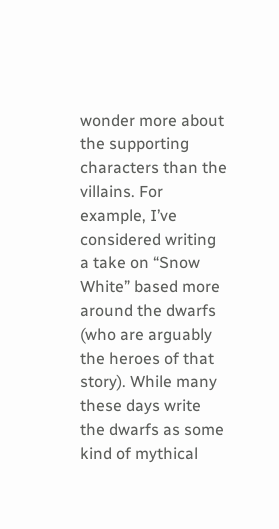wonder more about the supporting characters than the villains. For example, I’ve considered writing a take on “Snow White” based more around the dwarfs (who are arguably the heroes of that story). While many these days write the dwarfs as some kind of mythical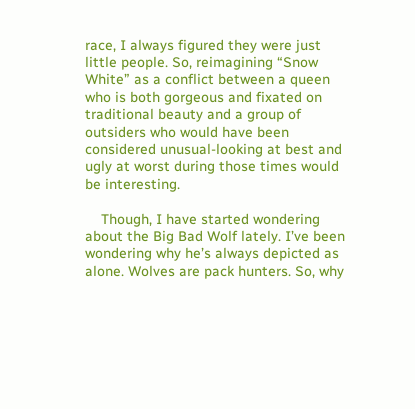race, I always figured they were just little people. So, reimagining “Snow White” as a conflict between a queen who is both gorgeous and fixated on traditional beauty and a group of outsiders who would have been considered unusual-looking at best and ugly at worst during those times would be interesting.

    Though, I have started wondering about the Big Bad Wolf lately. I’ve been wondering why he’s always depicted as alone. Wolves are pack hunters. So, why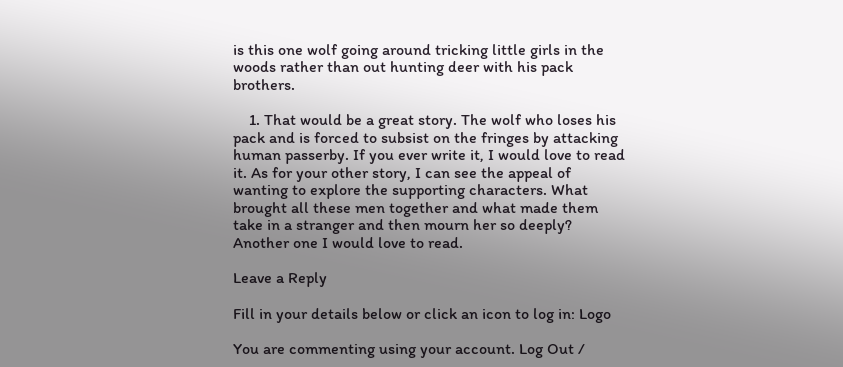is this one wolf going around tricking little girls in the woods rather than out hunting deer with his pack brothers.

    1. That would be a great story. The wolf who loses his pack and is forced to subsist on the fringes by attacking human passerby. If you ever write it, I would love to read it. As for your other story, I can see the appeal of wanting to explore the supporting characters. What brought all these men together and what made them take in a stranger and then mourn her so deeply? Another one I would love to read.

Leave a Reply

Fill in your details below or click an icon to log in: Logo

You are commenting using your account. Log Out /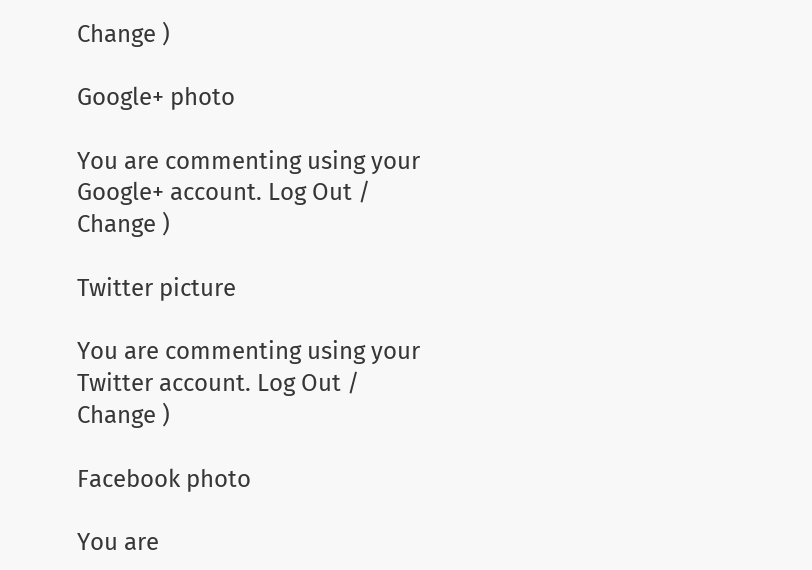Change )

Google+ photo

You are commenting using your Google+ account. Log Out /  Change )

Twitter picture

You are commenting using your Twitter account. Log Out /  Change )

Facebook photo

You are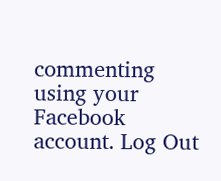commenting using your Facebook account. Log Out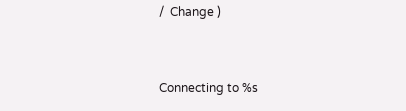/  Change )


Connecting to %s